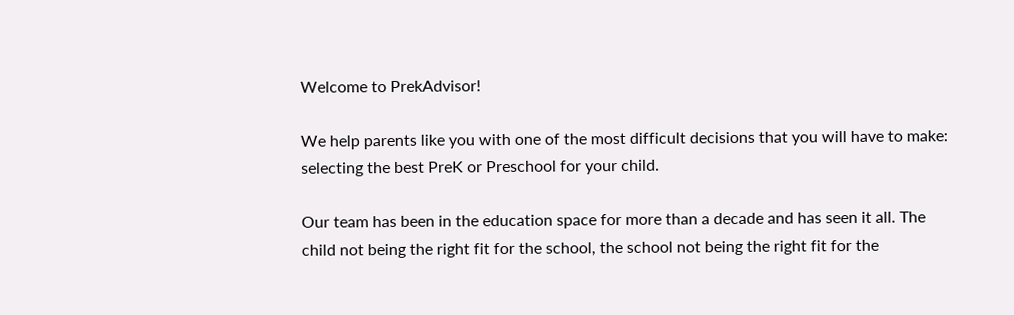Welcome to PrekAdvisor!

We help parents like you with one of the most difficult decisions that you will have to make: selecting the best PreK or Preschool for your child.

Our team has been in the education space for more than a decade and has seen it all. The child not being the right fit for the school, the school not being the right fit for the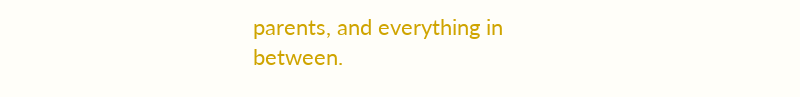parents, and everything in between.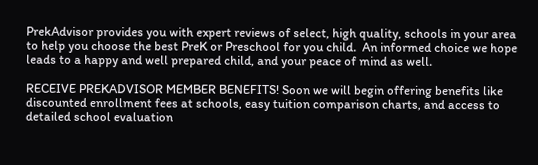PrekAdvisor provides you with expert reviews of select, high quality, schools in your area to help you choose the best PreK or Preschool for you child.  An informed choice we hope leads to a happy and well prepared child, and your peace of mind as well.

RECEIVE PREKADVISOR MEMBER BENEFITS! Soon we will begin offering benefits like discounted enrollment fees at schools, easy tuition comparison charts, and access to detailed school evaluation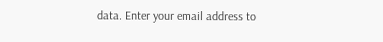data. Enter your email address to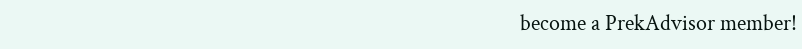become a PrekAdvisor member!